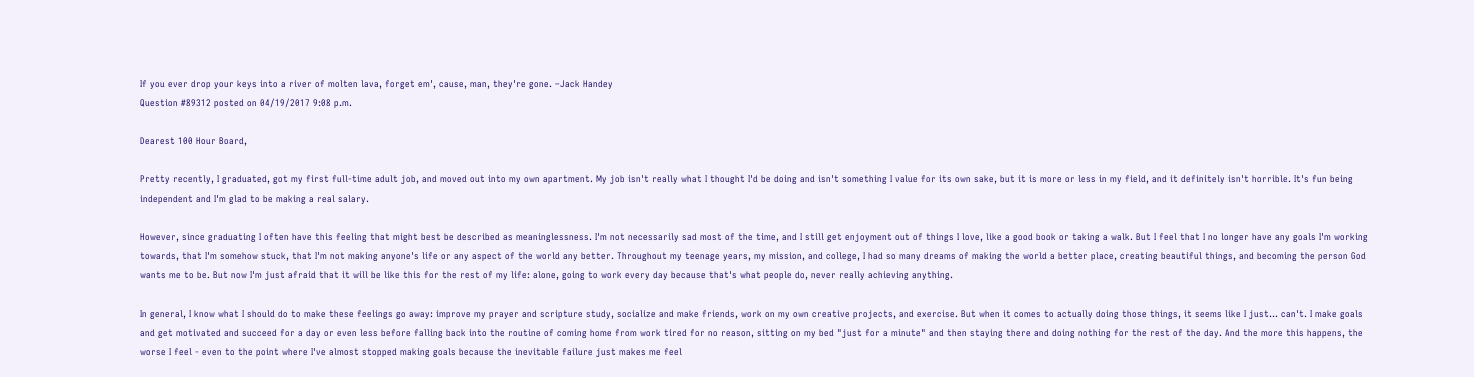If you ever drop your keys into a river of molten lava, forget em', cause, man, they're gone. –Jack Handey
Question #89312 posted on 04/19/2017 9:08 p.m.

Dearest 100 Hour Board,

Pretty recently, I graduated, got my first full-time adult job, and moved out into my own apartment. My job isn't really what I thought I'd be doing and isn't something I value for its own sake, but it is more or less in my field, and it definitely isn't horrible. It's fun being independent and I'm glad to be making a real salary.

However, since graduating I often have this feeling that might best be described as meaninglessness. I'm not necessarily sad most of the time, and I still get enjoyment out of things I love, like a good book or taking a walk. But I feel that I no longer have any goals I'm working towards, that I'm somehow stuck, that I'm not making anyone's life or any aspect of the world any better. Throughout my teenage years, my mission, and college, I had so many dreams of making the world a better place, creating beautiful things, and becoming the person God wants me to be. But now I'm just afraid that it will be like this for the rest of my life: alone, going to work every day because that's what people do, never really achieving anything.

In general, I know what I should do to make these feelings go away: improve my prayer and scripture study, socialize and make friends, work on my own creative projects, and exercise. But when it comes to actually doing those things, it seems like I just... can't. I make goals and get motivated and succeed for a day or even less before falling back into the routine of coming home from work tired for no reason, sitting on my bed "just for a minute" and then staying there and doing nothing for the rest of the day. And the more this happens, the worse I feel - even to the point where I've almost stopped making goals because the inevitable failure just makes me feel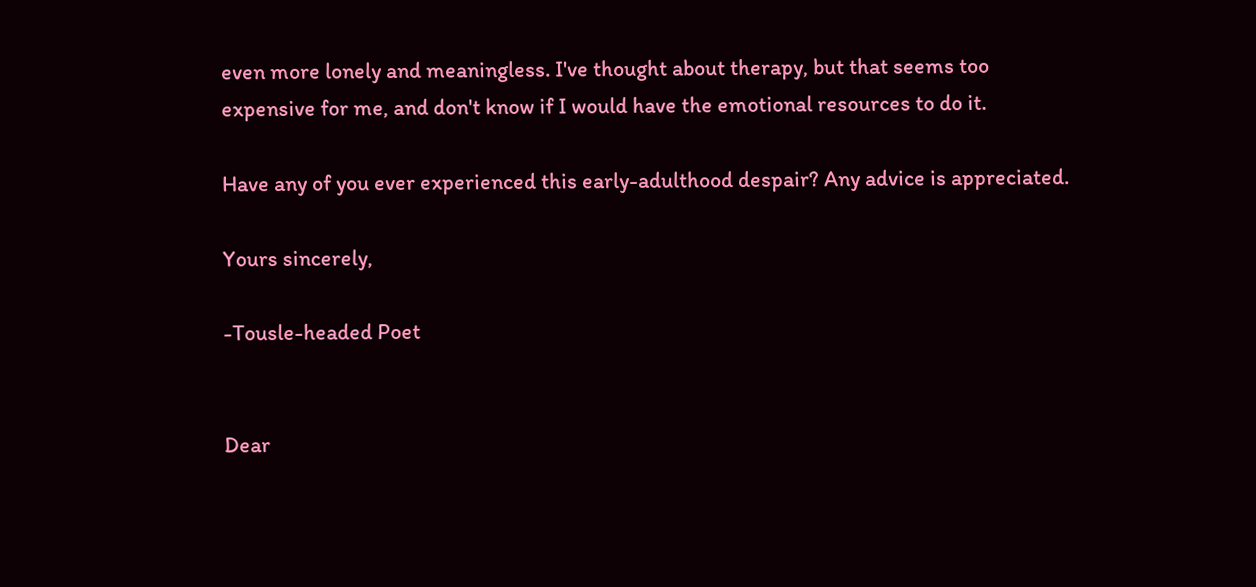even more lonely and meaningless. I've thought about therapy, but that seems too expensive for me, and don't know if I would have the emotional resources to do it.

Have any of you ever experienced this early-adulthood despair? Any advice is appreciated.

Yours sincerely,

-Tousle-headed Poet


Dear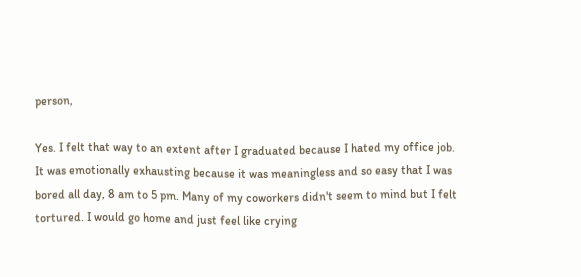person,

Yes. I felt that way to an extent after I graduated because I hated my office job. It was emotionally exhausting because it was meaningless and so easy that I was bored all day, 8 am to 5 pm. Many of my coworkers didn't seem to mind but I felt tortured. I would go home and just feel like crying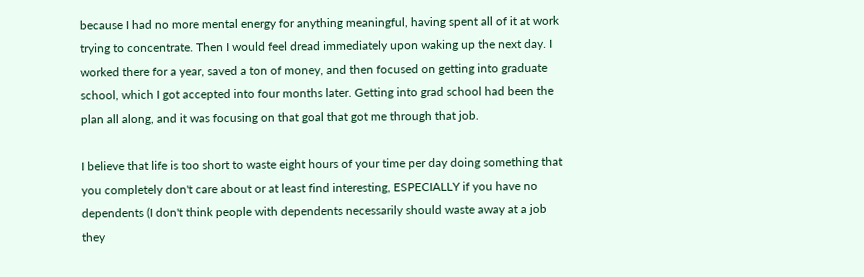because I had no more mental energy for anything meaningful, having spent all of it at work trying to concentrate. Then I would feel dread immediately upon waking up the next day. I worked there for a year, saved a ton of money, and then focused on getting into graduate school, which I got accepted into four months later. Getting into grad school had been the plan all along, and it was focusing on that goal that got me through that job.

I believe that life is too short to waste eight hours of your time per day doing something that you completely don't care about or at least find interesting, ESPECIALLY if you have no dependents (I don't think people with dependents necessarily should waste away at a job they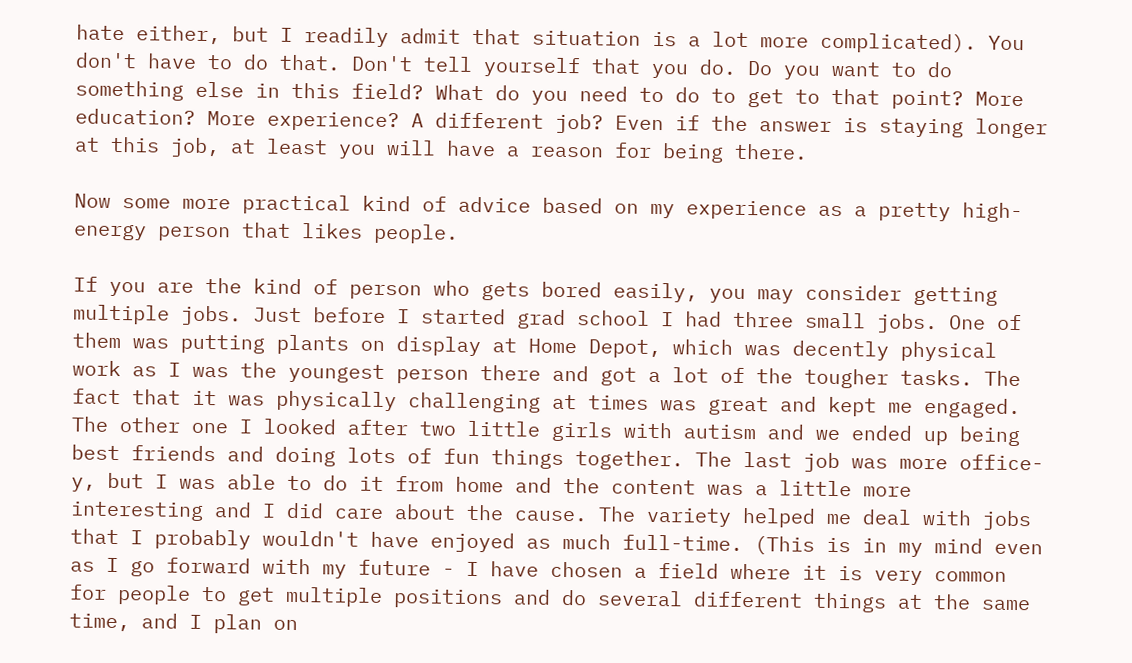hate either, but I readily admit that situation is a lot more complicated). You don't have to do that. Don't tell yourself that you do. Do you want to do something else in this field? What do you need to do to get to that point? More education? More experience? A different job? Even if the answer is staying longer at this job, at least you will have a reason for being there.

Now some more practical kind of advice based on my experience as a pretty high-energy person that likes people.

If you are the kind of person who gets bored easily, you may consider getting multiple jobs. Just before I started grad school I had three small jobs. One of them was putting plants on display at Home Depot, which was decently physical work as I was the youngest person there and got a lot of the tougher tasks. The fact that it was physically challenging at times was great and kept me engaged. The other one I looked after two little girls with autism and we ended up being best friends and doing lots of fun things together. The last job was more office-y, but I was able to do it from home and the content was a little more interesting and I did care about the cause. The variety helped me deal with jobs that I probably wouldn't have enjoyed as much full-time. (This is in my mind even as I go forward with my future - I have chosen a field where it is very common for people to get multiple positions and do several different things at the same time, and I plan on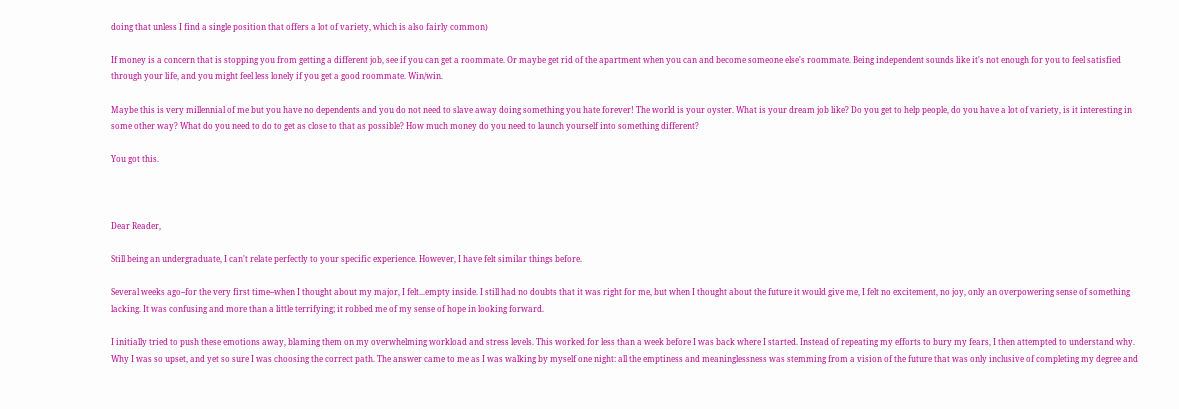doing that unless I find a single position that offers a lot of variety, which is also fairly common)

If money is a concern that is stopping you from getting a different job, see if you can get a roommate. Or maybe get rid of the apartment when you can and become someone else's roommate. Being independent sounds like it's not enough for you to feel satisfied through your life, and you might feel less lonely if you get a good roommate. Win/win.

Maybe this is very millennial of me but you have no dependents and you do not need to slave away doing something you hate forever! The world is your oyster. What is your dream job like? Do you get to help people, do you have a lot of variety, is it interesting in some other way? What do you need to do to get as close to that as possible? How much money do you need to launch yourself into something different?

You got this.



Dear Reader,

Still being an undergraduate, I can't relate perfectly to your specific experience. However, I have felt similar things before.

Several weeks ago--for the very first time--when I thought about my major, I felt...empty inside. I still had no doubts that it was right for me, but when I thought about the future it would give me, I felt no excitement, no joy, only an overpowering sense of something lacking. It was confusing and more than a little terrifying; it robbed me of my sense of hope in looking forward.

I initially tried to push these emotions away, blaming them on my overwhelming workload and stress levels. This worked for less than a week before I was back where I started. Instead of repeating my efforts to bury my fears, I then attempted to understand why. Why I was so upset, and yet so sure I was choosing the correct path. The answer came to me as I was walking by myself one night: all the emptiness and meaninglessness was stemming from a vision of the future that was only inclusive of completing my degree and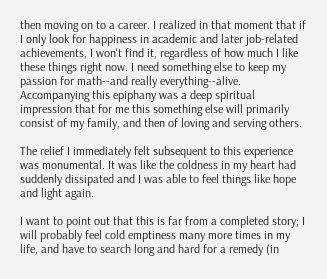then moving on to a career. I realized in that moment that if I only look for happiness in academic and later job-related achievements, I won't find it, regardless of how much I like these things right now. I need something else to keep my passion for math--and really everything--alive. Accompanying this epiphany was a deep spiritual impression that for me this something else will primarily consist of my family, and then of loving and serving others.

The relief I immediately felt subsequent to this experience was monumental. It was like the coldness in my heart had suddenly dissipated and I was able to feel things like hope and light again.

I want to point out that this is far from a completed story; I will probably feel cold emptiness many more times in my life, and have to search long and hard for a remedy (in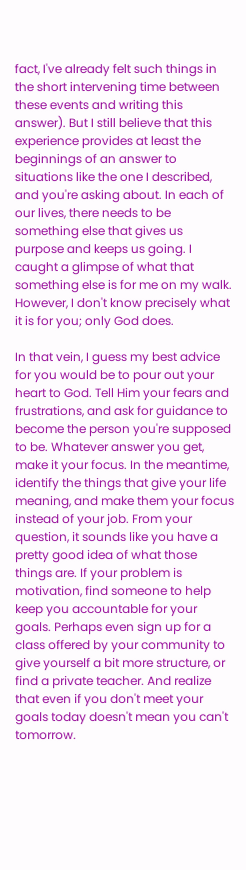fact, I've already felt such things in the short intervening time between these events and writing this answer). But I still believe that this experience provides at least the beginnings of an answer to situations like the one I described, and you're asking about. In each of our lives, there needs to be something else that gives us purpose and keeps us going. I caught a glimpse of what that something else is for me on my walk. However, I don't know precisely what it is for you; only God does.

In that vein, I guess my best advice for you would be to pour out your heart to God. Tell Him your fears and frustrations, and ask for guidance to become the person you're supposed to be. Whatever answer you get, make it your focus. In the meantime, identify the things that give your life meaning, and make them your focus instead of your job. From your question, it sounds like you have a pretty good idea of what those things are. If your problem is motivation, find someone to help keep you accountable for your goals. Perhaps even sign up for a class offered by your community to give yourself a bit more structure, or find a private teacher. And realize that even if you don't meet your goals today doesn't mean you can't tomorrow.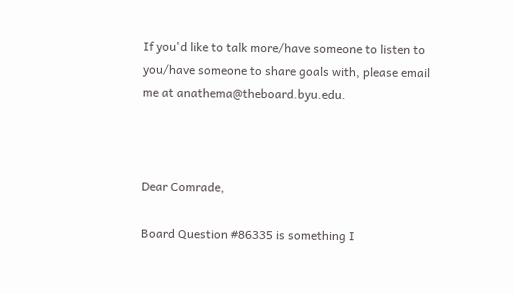If you'd like to talk more/have someone to listen to you/have someone to share goals with, please email me at anathema@theboard.byu.edu.



Dear Comrade,

Board Question #86335 is something I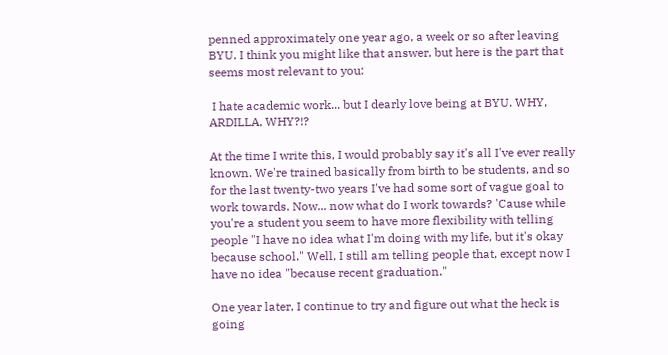penned approximately one year ago, a week or so after leaving BYU. I think you might like that answer, but here is the part that seems most relevant to you:

 I hate academic work... but I dearly love being at BYU. WHY, ARDILLA, WHY?!?

At the time I write this, I would probably say it's all I've ever really known. We're trained basically from birth to be students, and so for the last twenty-two years I've had some sort of vague goal to work towards. Now... now what do I work towards? 'Cause while you're a student you seem to have more flexibility with telling people "I have no idea what I'm doing with my life, but it's okay because school." Well, I still am telling people that, except now I have no idea "because recent graduation."

One year later, I continue to try and figure out what the heck is going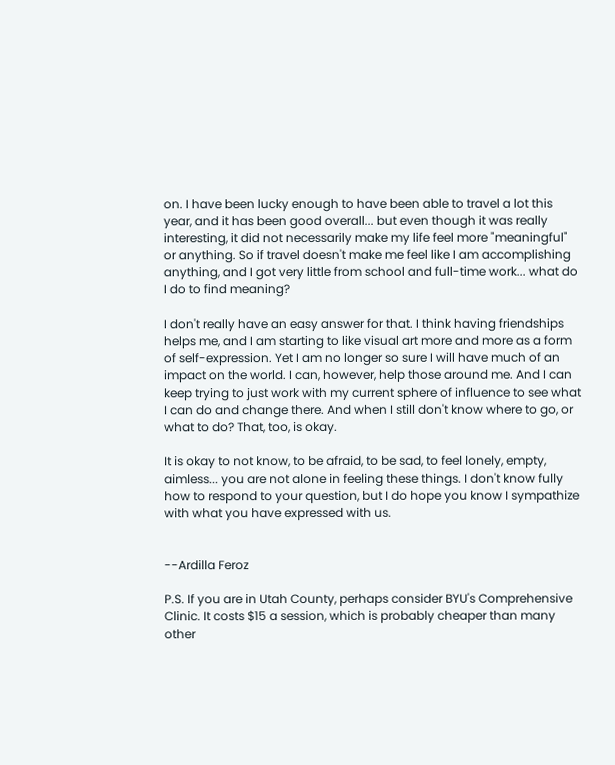on. I have been lucky enough to have been able to travel a lot this year, and it has been good overall... but even though it was really interesting, it did not necessarily make my life feel more "meaningful" or anything. So if travel doesn't make me feel like I am accomplishing anything, and I got very little from school and full-time work... what do I do to find meaning?

I don't really have an easy answer for that. I think having friendships helps me, and I am starting to like visual art more and more as a form of self-expression. Yet I am no longer so sure I will have much of an impact on the world. I can, however, help those around me. And I can keep trying to just work with my current sphere of influence to see what I can do and change there. And when I still don't know where to go, or what to do? That, too, is okay.

It is okay to not know, to be afraid, to be sad, to feel lonely, empty, aimless... you are not alone in feeling these things. I don't know fully how to respond to your question, but I do hope you know I sympathize with what you have expressed with us.


--Ardilla Feroz

P.S. If you are in Utah County, perhaps consider BYU's Comprehensive Clinic. It costs $15 a session, which is probably cheaper than many other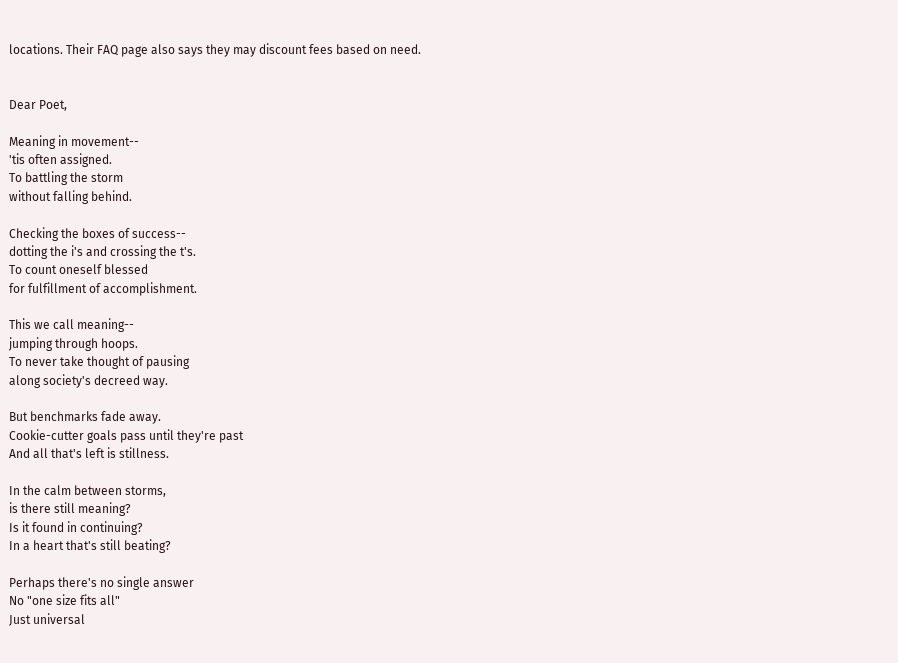locations. Their FAQ page also says they may discount fees based on need.


Dear Poet,

Meaning in movement--
'tis often assigned.
To battling the storm
without falling behind.

Checking the boxes of success--
dotting the i's and crossing the t's.
To count oneself blessed
for fulfillment of accomplishment.

This we call meaning--
jumping through hoops.
To never take thought of pausing
along society's decreed way.

But benchmarks fade away.
Cookie-cutter goals pass until they're past
And all that's left is stillness.

In the calm between storms,
is there still meaning?
Is it found in continuing?
In a heart that's still beating?

Perhaps there's no single answer
No "one size fits all"
Just universal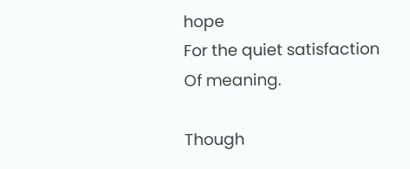hope
For the quiet satisfaction
Of meaning.

Though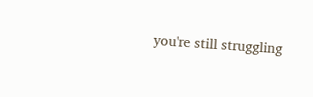you're still struggling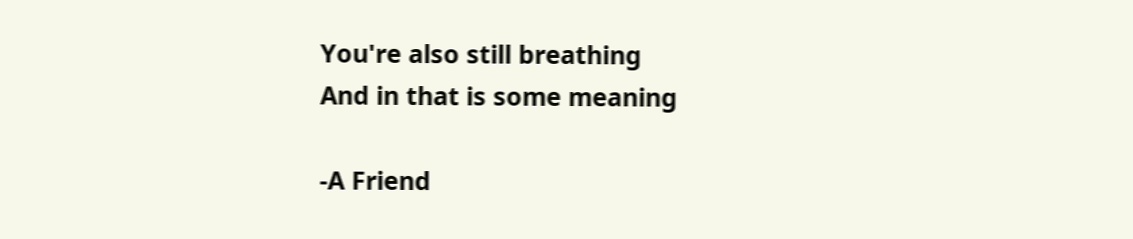You're also still breathing
And in that is some meaning

-A Friend